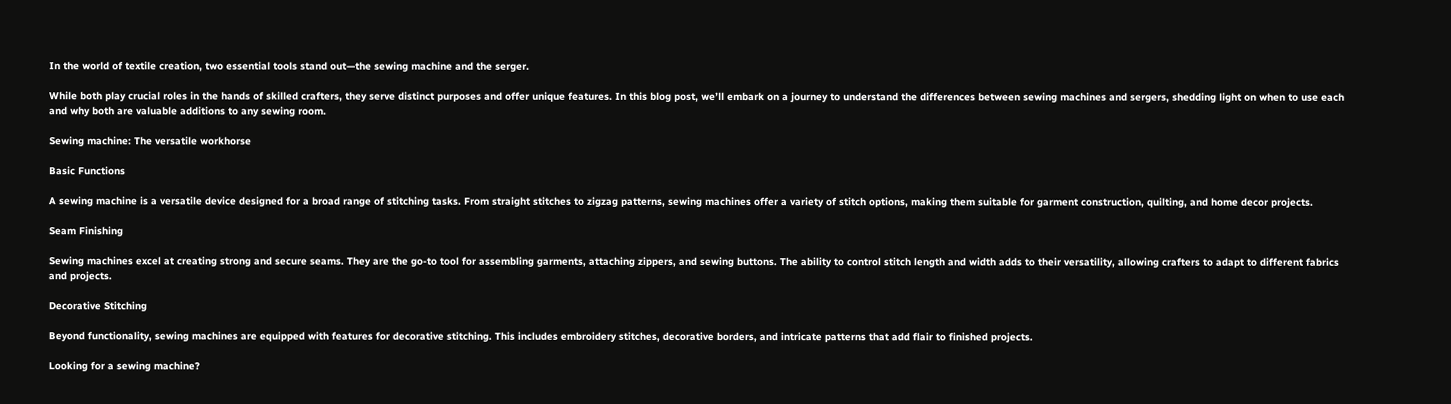In the world of textile creation, two essential tools stand out—the sewing machine and the serger.

While both play crucial roles in the hands of skilled crafters, they serve distinct purposes and offer unique features. In this blog post, we’ll embark on a journey to understand the differences between sewing machines and sergers, shedding light on when to use each and why both are valuable additions to any sewing room.

Sewing machine: The versatile workhorse

Basic Functions

A sewing machine is a versatile device designed for a broad range of stitching tasks. From straight stitches to zigzag patterns, sewing machines offer a variety of stitch options, making them suitable for garment construction, quilting, and home decor projects.

Seam Finishing

Sewing machines excel at creating strong and secure seams. They are the go-to tool for assembling garments, attaching zippers, and sewing buttons. The ability to control stitch length and width adds to their versatility, allowing crafters to adapt to different fabrics and projects.

Decorative Stitching

Beyond functionality, sewing machines are equipped with features for decorative stitching. This includes embroidery stitches, decorative borders, and intricate patterns that add flair to finished projects.

Looking for a sewing machine?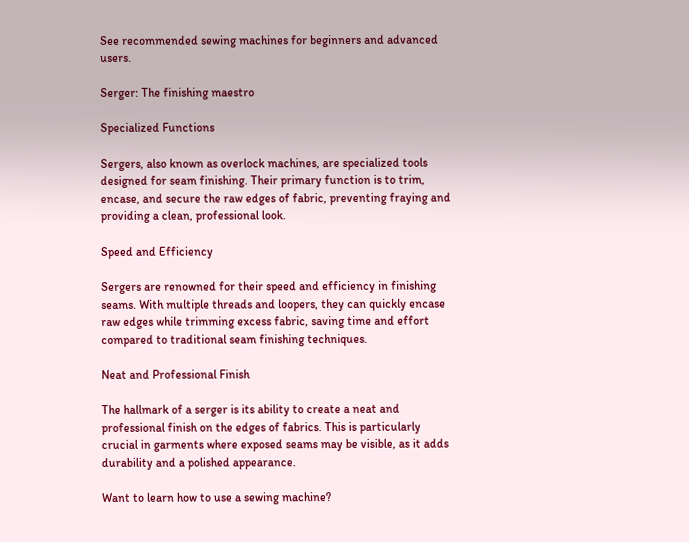See recommended sewing machines for beginners and advanced users.

Serger: The finishing maestro

Specialized Functions

Sergers, also known as overlock machines, are specialized tools designed for seam finishing. Their primary function is to trim, encase, and secure the raw edges of fabric, preventing fraying and providing a clean, professional look.

Speed and Efficiency

Sergers are renowned for their speed and efficiency in finishing seams. With multiple threads and loopers, they can quickly encase raw edges while trimming excess fabric, saving time and effort compared to traditional seam finishing techniques.

Neat and Professional Finish

The hallmark of a serger is its ability to create a neat and professional finish on the edges of fabrics. This is particularly crucial in garments where exposed seams may be visible, as it adds durability and a polished appearance.

Want to learn how to use a sewing machine?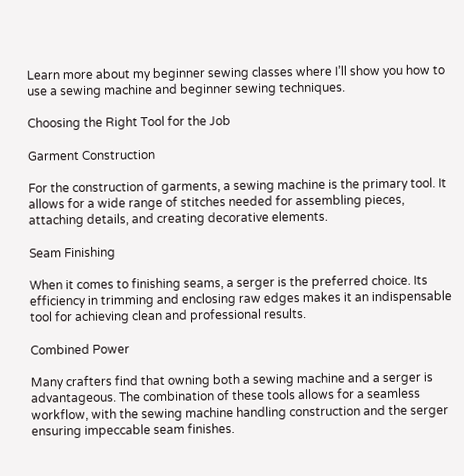Learn more about my beginner sewing classes where I’ll show you how to use a sewing machine and beginner sewing techniques.

Choosing the Right Tool for the Job

Garment Construction

For the construction of garments, a sewing machine is the primary tool. It allows for a wide range of stitches needed for assembling pieces, attaching details, and creating decorative elements.

Seam Finishing

When it comes to finishing seams, a serger is the preferred choice. Its efficiency in trimming and enclosing raw edges makes it an indispensable tool for achieving clean and professional results.

Combined Power

Many crafters find that owning both a sewing machine and a serger is advantageous. The combination of these tools allows for a seamless workflow, with the sewing machine handling construction and the serger ensuring impeccable seam finishes.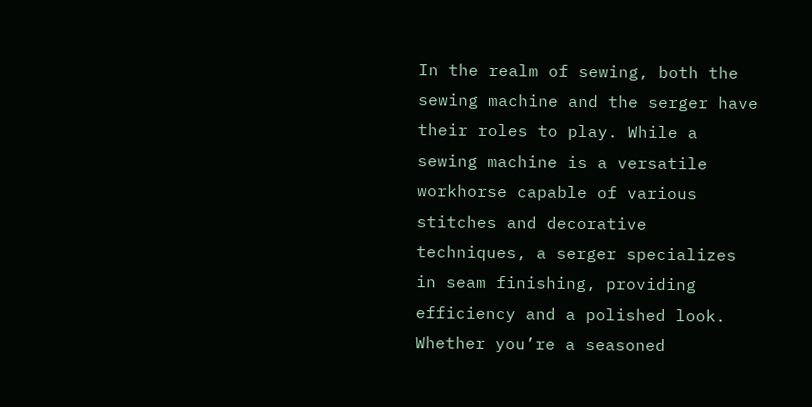In the realm of sewing, both the sewing machine and the serger have their roles to play. While a sewing machine is a versatile workhorse capable of various stitches and decorative techniques, a serger specializes in seam finishing, providing efficiency and a polished look. Whether you’re a seasoned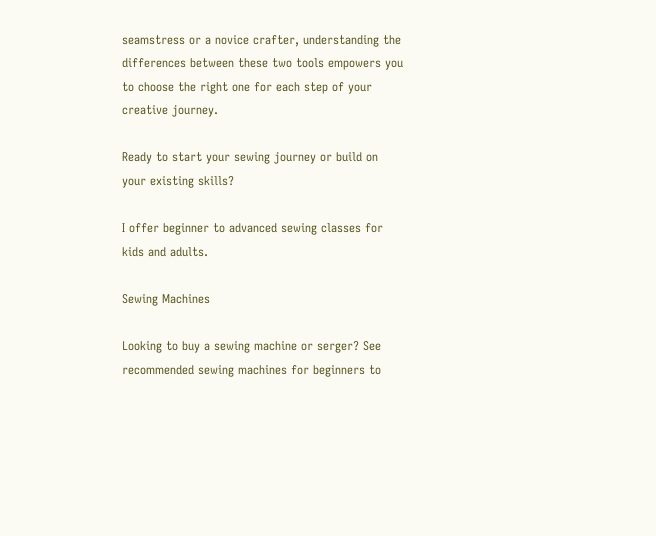seamstress or a novice crafter, understanding the differences between these two tools empowers you to choose the right one for each step of your creative journey.

Ready to start your sewing journey or build on your existing skills?

I offer beginner to advanced sewing classes for kids and adults.

Sewing Machines

Looking to buy a sewing machine or serger? See recommended sewing machines for beginners to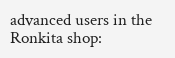advanced users in the Ronkita shop: